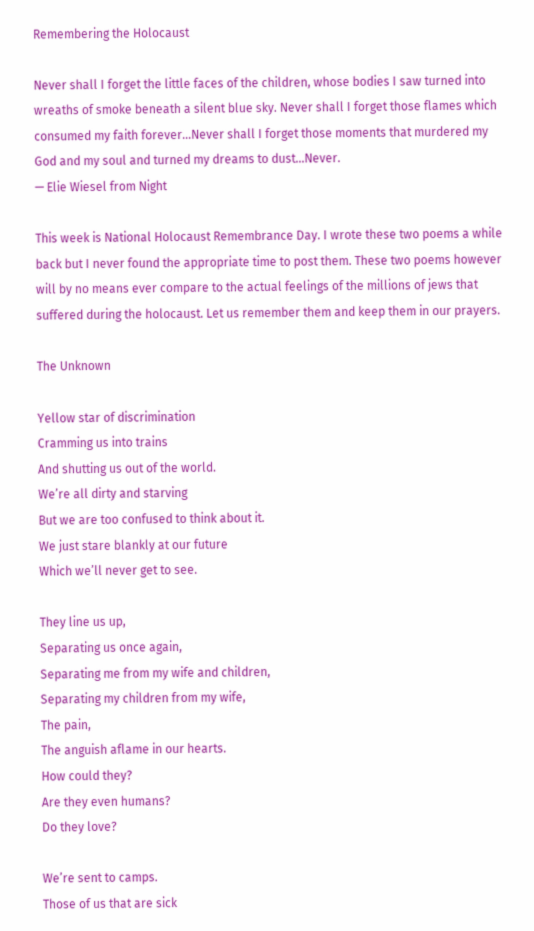Remembering the Holocaust

Never shall I forget the little faces of the children, whose bodies I saw turned into wreaths of smoke beneath a silent blue sky. Never shall I forget those flames which consumed my faith forever…Never shall I forget those moments that murdered my God and my soul and turned my dreams to dust…Never.
— Elie Wiesel from Night

This week is National Holocaust Remembrance Day. I wrote these two poems a while back but I never found the appropriate time to post them. These two poems however will by no means ever compare to the actual feelings of the millions of jews that suffered during the holocaust. Let us remember them and keep them in our prayers.

The Unknown

Yellow star of discrimination
Cramming us into trains
And shutting us out of the world.
We’re all dirty and starving
But we are too confused to think about it.
We just stare blankly at our future
Which we’ll never get to see.

They line us up,
Separating us once again,
Separating me from my wife and children,
Separating my children from my wife,
The pain,
The anguish aflame in our hearts.
How could they?
Are they even humans?
Do they love?

We’re sent to camps.
Those of us that are sick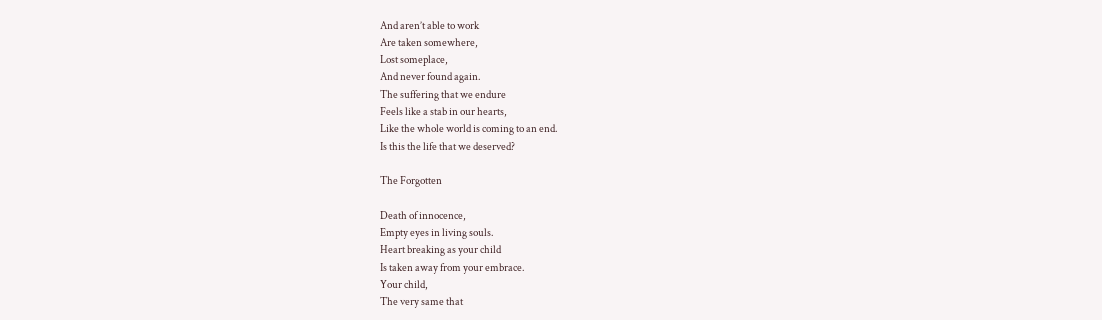And aren’t able to work
Are taken somewhere,
Lost someplace,
And never found again.
The suffering that we endure
Feels like a stab in our hearts,
Like the whole world is coming to an end.
Is this the life that we deserved?

The Forgotten

Death of innocence,
Empty eyes in living souls.
Heart breaking as your child
Is taken away from your embrace.
Your child,
The very same that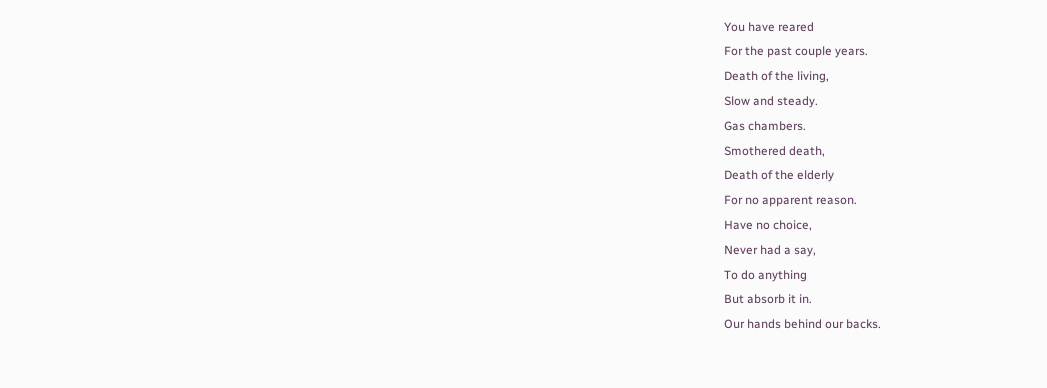You have reared
For the past couple years.
Death of the living,
Slow and steady.
Gas chambers.
Smothered death,
Death of the elderly
For no apparent reason.
Have no choice,
Never had a say,
To do anything
But absorb it in.
Our hands behind our backs.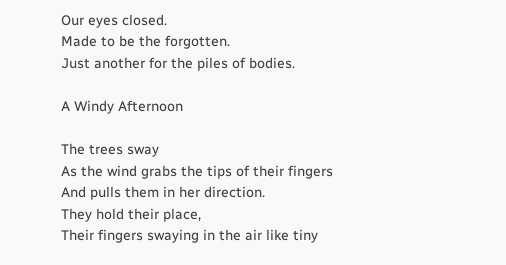Our eyes closed.
Made to be the forgotten.
Just another for the piles of bodies.

A Windy Afternoon

The trees sway
As the wind grabs the tips of their fingers
And pulls them in her direction.
They hold their place,
Their fingers swaying in the air like tiny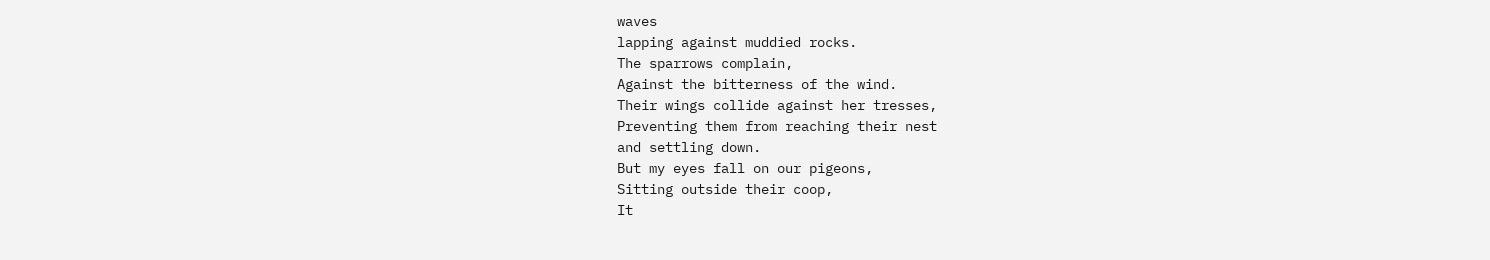waves
lapping against muddied rocks.
The sparrows complain,
Against the bitterness of the wind.
Their wings collide against her tresses,
Preventing them from reaching their nest
and settling down.
But my eyes fall on our pigeons,
Sitting outside their coop,
It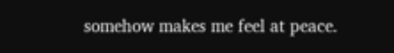somehow makes me feel at peace.